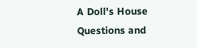A Doll's House Questions and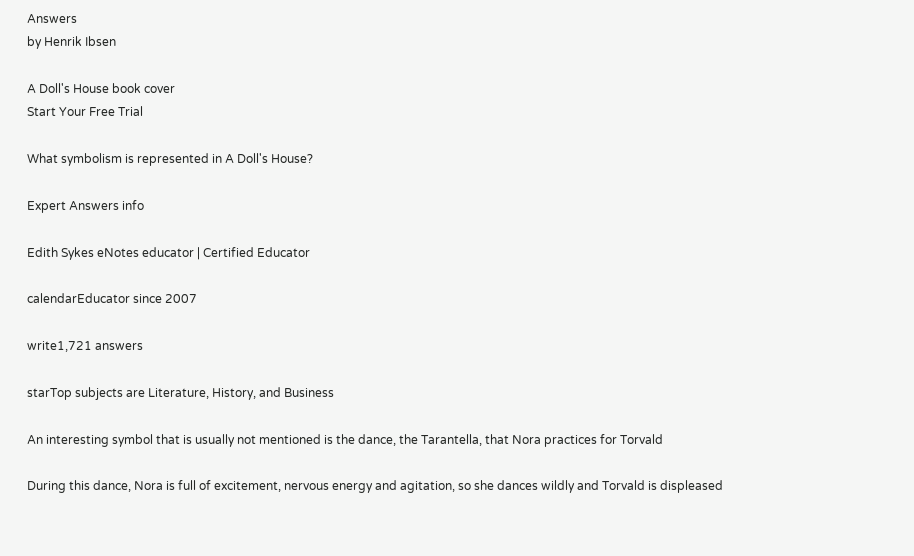Answers
by Henrik Ibsen

A Doll's House book cover
Start Your Free Trial

What symbolism is represented in A Doll's House?

Expert Answers info

Edith Sykes eNotes educator | Certified Educator

calendarEducator since 2007

write1,721 answers

starTop subjects are Literature, History, and Business

An interesting symbol that is usually not mentioned is the dance, the Tarantella, that Nora practices for Torvald

During this dance, Nora is full of excitement, nervous energy and agitation, so she dances wildly and Torvald is displeased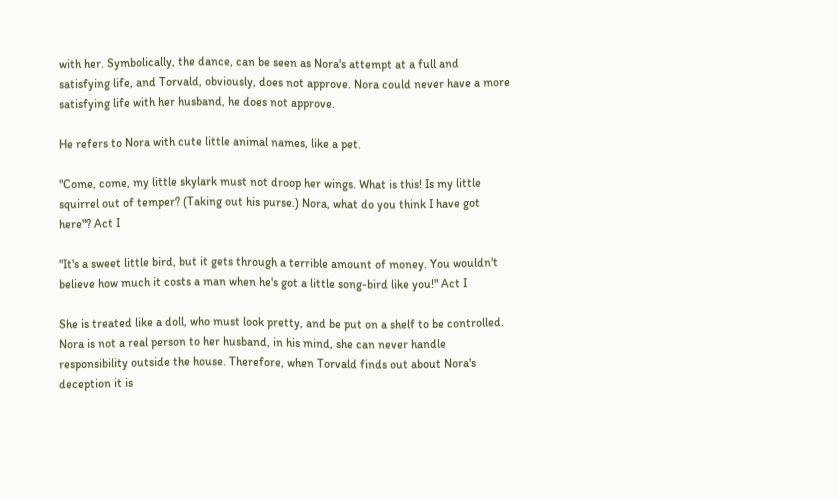with her. Symbolically, the dance, can be seen as Nora's attempt at a full and satisfying life, and Torvald, obviously, does not approve. Nora could never have a more satisfying life with her husband, he does not approve.

He refers to Nora with cute little animal names, like a pet.

"Come, come, my little skylark must not droop her wings. What is this! Is my little squirrel out of temper? (Taking out his purse.) Nora, what do you think I have got here"? Act I

"It's a sweet little bird, but it gets through a terrible amount of money. You wouldn't believe how much it costs a man when he's got a little song-bird like you!" Act I

She is treated like a doll, who must look pretty, and be put on a shelf to be controlled. Nora is not a real person to her husband, in his mind, she can never handle responsibility outside the house. Therefore, when Torvald finds out about Nora's deception it is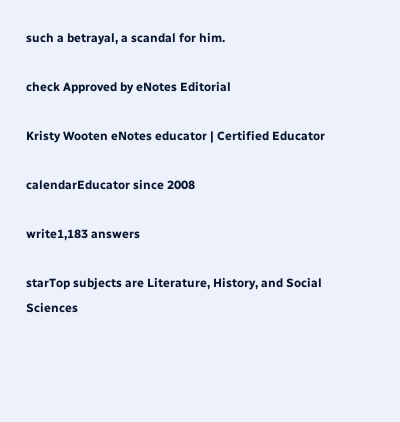such a betrayal, a scandal for him.

check Approved by eNotes Editorial

Kristy Wooten eNotes educator | Certified Educator

calendarEducator since 2008

write1,183 answers

starTop subjects are Literature, History, and Social Sciences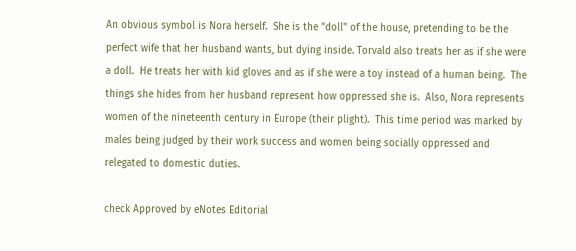An obvious symbol is Nora herself.  She is the "doll" of the house, pretending to be the perfect wife that her husband wants, but dying inside. Torvald also treats her as if she were a doll.  He treats her with kid gloves and as if she were a toy instead of a human being.  The things she hides from her husband represent how oppressed she is.  Also, Nora represents women of the nineteenth century in Europe (their plight).  This time period was marked by males being judged by their work success and women being socially oppressed and relegated to domestic duties.

check Approved by eNotes Editorial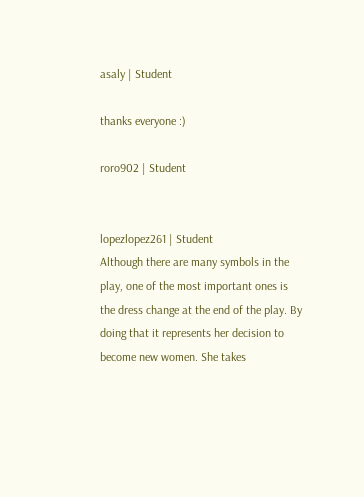asaly | Student

thanks everyone :)

roro902 | Student


lopezlopez261 | Student
Although there are many symbols in the play, one of the most important ones is the dress change at the end of the play. By doing that it represents her decision to become new women. She takes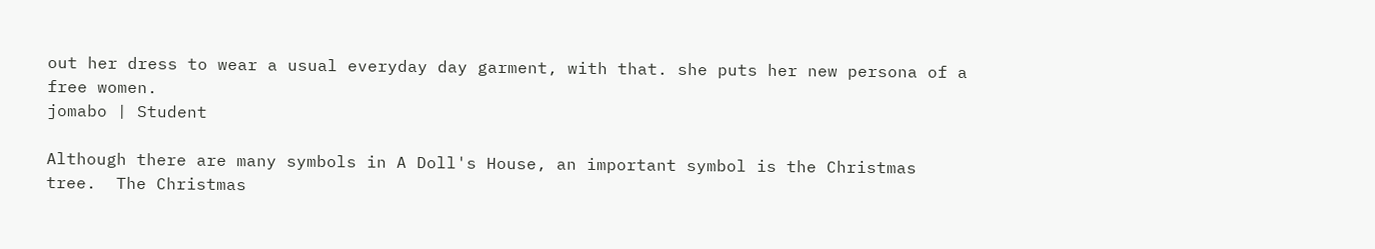out her dress to wear a usual everyday day garment, with that. she puts her new persona of a free women.
jomabo | Student

Although there are many symbols in A Doll's House, an important symbol is the Christmas tree.  The Christmas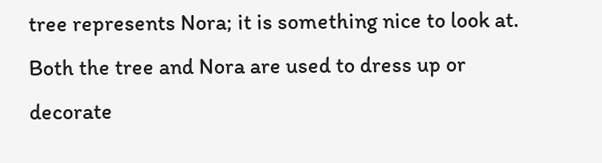tree represents Nora; it is something nice to look at.  Both the tree and Nora are used to dress up or decorate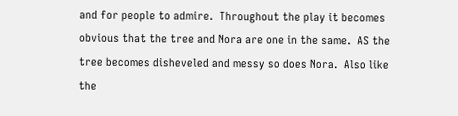and for people to admire.  Throughout the play it becomes obvious that the tree and Nora are one in the same.  AS the tree becomes disheveled and messy so does Nora.  Also like the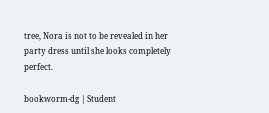tree, Nora is not to be revealed in her party dress until she looks completely perfect.

bookworm-dg | Student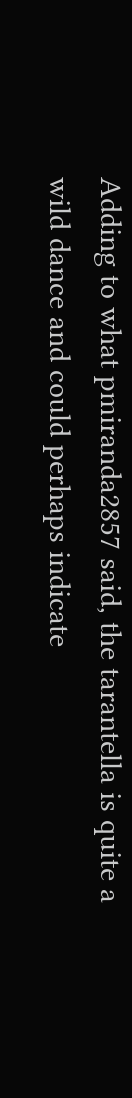Adding to what pmiranda2857 said, the tarantella is quite a wild dance and could perhaps indicate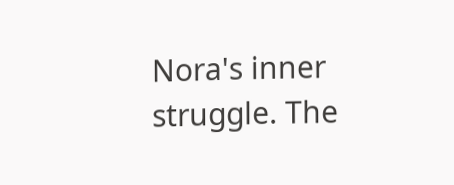Nora's inner struggle. The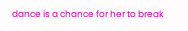dance is a chance for her to break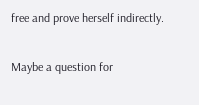free and prove herself indirectly.

Maybe a question for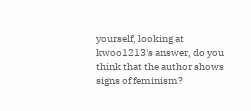yourself, looking at kwoo1213's answer, do you think that the author shows signs of feminism?